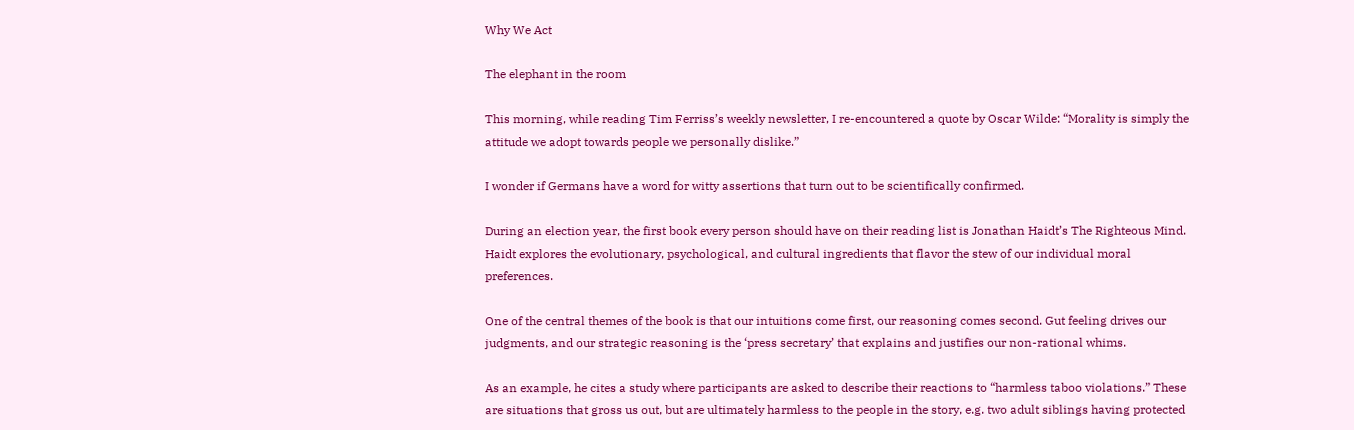Why We Act

The elephant in the room

This morning, while reading Tim Ferriss’s weekly newsletter, I re-encountered a quote by Oscar Wilde: “Morality is simply the attitude we adopt towards people we personally dislike.”

I wonder if Germans have a word for witty assertions that turn out to be scientifically confirmed.

During an election year, the first book every person should have on their reading list is Jonathan Haidt’s The Righteous Mind. Haidt explores the evolutionary, psychological, and cultural ingredients that flavor the stew of our individual moral preferences.

One of the central themes of the book is that our intuitions come first, our reasoning comes second. Gut feeling drives our judgments, and our strategic reasoning is the ‘press secretary’ that explains and justifies our non-rational whims.

As an example, he cites a study where participants are asked to describe their reactions to “harmless taboo violations.” These are situations that gross us out, but are ultimately harmless to the people in the story, e.g. two adult siblings having protected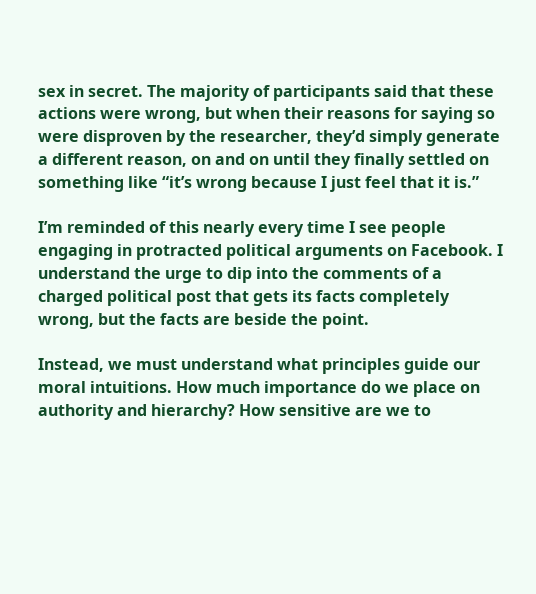sex in secret. The majority of participants said that these actions were wrong, but when their reasons for saying so were disproven by the researcher, they’d simply generate a different reason, on and on until they finally settled on something like “it’s wrong because I just feel that it is.”

I’m reminded of this nearly every time I see people engaging in protracted political arguments on Facebook. I understand the urge to dip into the comments of a charged political post that gets its facts completely wrong, but the facts are beside the point.

Instead, we must understand what principles guide our moral intuitions. How much importance do we place on authority and hierarchy? How sensitive are we to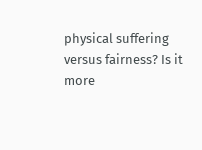physical suffering versus fairness? Is it more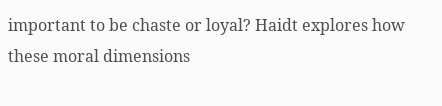important to be chaste or loyal? Haidt explores how these moral dimensions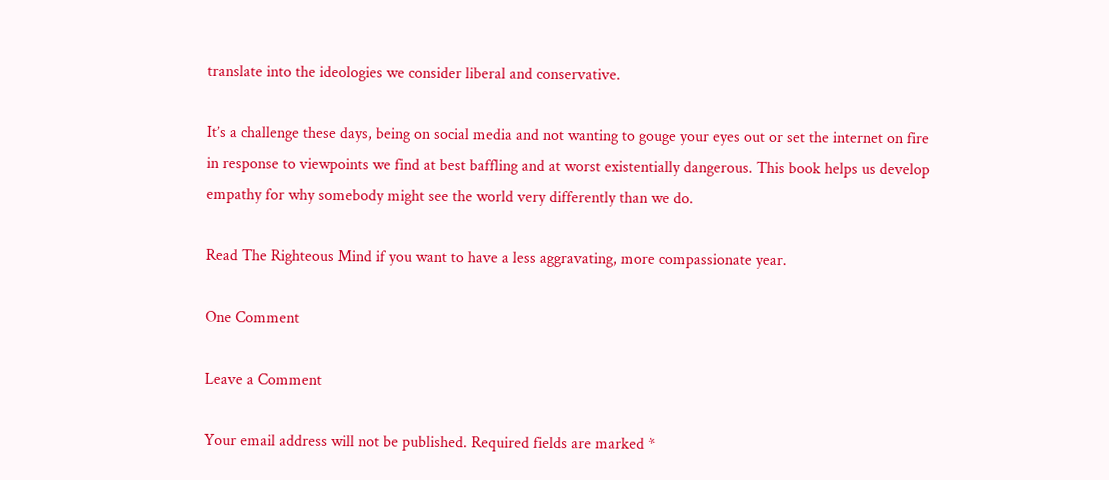translate into the ideologies we consider liberal and conservative.

It’s a challenge these days, being on social media and not wanting to gouge your eyes out or set the internet on fire in response to viewpoints we find at best baffling and at worst existentially dangerous. This book helps us develop empathy for why somebody might see the world very differently than we do.

Read The Righteous Mind if you want to have a less aggravating, more compassionate year.

One Comment

Leave a Comment

Your email address will not be published. Required fields are marked *